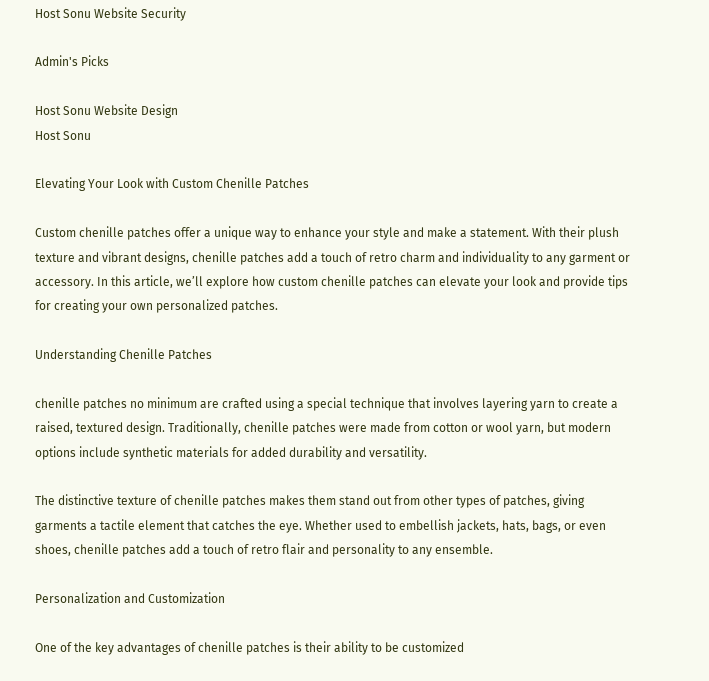Host Sonu Website Security

Admin's Picks

Host Sonu Website Design
Host Sonu

Elevating Your Look with Custom Chenille Patches

Custom chenille patches offer a unique way to enhance your style and make a statement. With their plush texture and vibrant designs, chenille patches add a touch of retro charm and individuality to any garment or accessory. In this article, we’ll explore how custom chenille patches can elevate your look and provide tips for creating your own personalized patches.

Understanding Chenille Patches

chenille patches no minimum are crafted using a special technique that involves layering yarn to create a raised, textured design. Traditionally, chenille patches were made from cotton or wool yarn, but modern options include synthetic materials for added durability and versatility.

The distinctive texture of chenille patches makes them stand out from other types of patches, giving garments a tactile element that catches the eye. Whether used to embellish jackets, hats, bags, or even shoes, chenille patches add a touch of retro flair and personality to any ensemble.

Personalization and Customization

One of the key advantages of chenille patches is their ability to be customized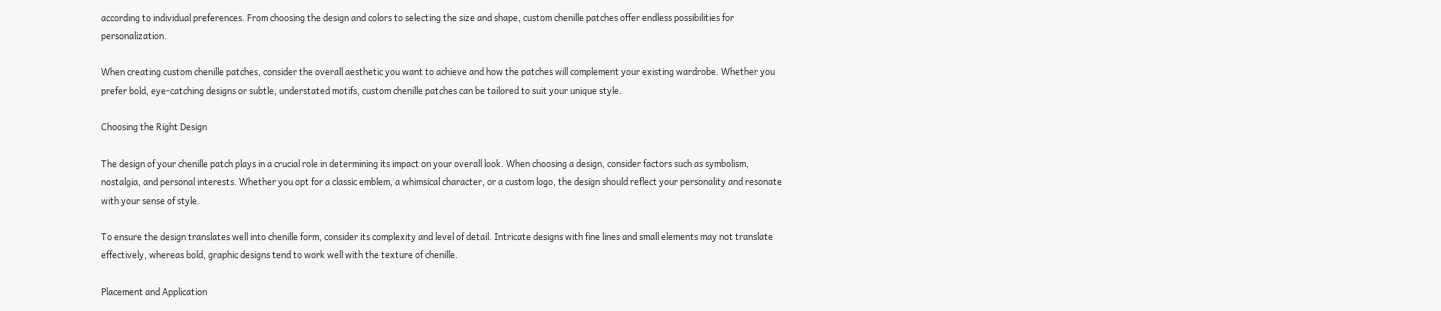according to individual preferences. From choosing the design and colors to selecting the size and shape, custom chenille patches offer endless possibilities for personalization.

When creating custom chenille patches, consider the overall aesthetic you want to achieve and how the patches will complement your existing wardrobe. Whether you prefer bold, eye-catching designs or subtle, understated motifs, custom chenille patches can be tailored to suit your unique style.

Choosing the Right Design

The design of your chenille patch plays in a crucial role in determining its impact on your overall look. When choosing a design, consider factors such as symbolism, nostalgia, and personal interests. Whether you opt for a classic emblem, a whimsical character, or a custom logo, the design should reflect your personality and resonate with your sense of style.

To ensure the design translates well into chenille form, consider its complexity and level of detail. Intricate designs with fine lines and small elements may not translate effectively, whereas bold, graphic designs tend to work well with the texture of chenille.

Placement and Application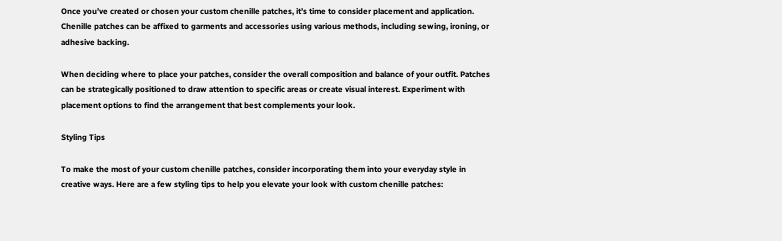Once you’ve created or chosen your custom chenille patches, it’s time to consider placement and application. Chenille patches can be affixed to garments and accessories using various methods, including sewing, ironing, or adhesive backing.

When deciding where to place your patches, consider the overall composition and balance of your outfit. Patches can be strategically positioned to draw attention to specific areas or create visual interest. Experiment with placement options to find the arrangement that best complements your look.

Styling Tips

To make the most of your custom chenille patches, consider incorporating them into your everyday style in creative ways. Here are a few styling tips to help you elevate your look with custom chenille patches: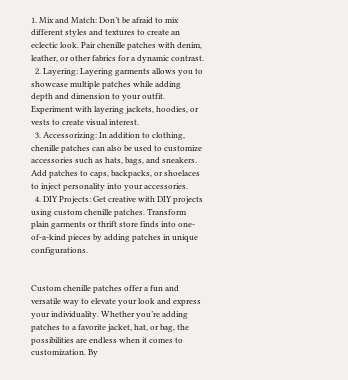1. Mix and Match: Don’t be afraid to mix different styles and textures to create an eclectic look. Pair chenille patches with denim, leather, or other fabrics for a dynamic contrast.
  2. Layering: Layering garments allows you to showcase multiple patches while adding depth and dimension to your outfit. Experiment with layering jackets, hoodies, or vests to create visual interest.
  3. Accessorizing: In addition to clothing, chenille patches can also be used to customize accessories such as hats, bags, and sneakers. Add patches to caps, backpacks, or shoelaces to inject personality into your accessories.
  4. DIY Projects: Get creative with DIY projects using custom chenille patches. Transform plain garments or thrift store finds into one-of-a-kind pieces by adding patches in unique configurations.


Custom chenille patches offer a fun and versatile way to elevate your look and express your individuality. Whether you’re adding patches to a favorite jacket, hat, or bag, the possibilities are endless when it comes to customization. By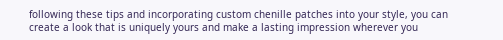following these tips and incorporating custom chenille patches into your style, you can create a look that is uniquely yours and make a lasting impression wherever you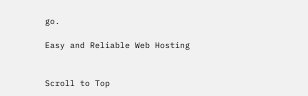go.

Easy and Reliable Web Hosting


Scroll to Top